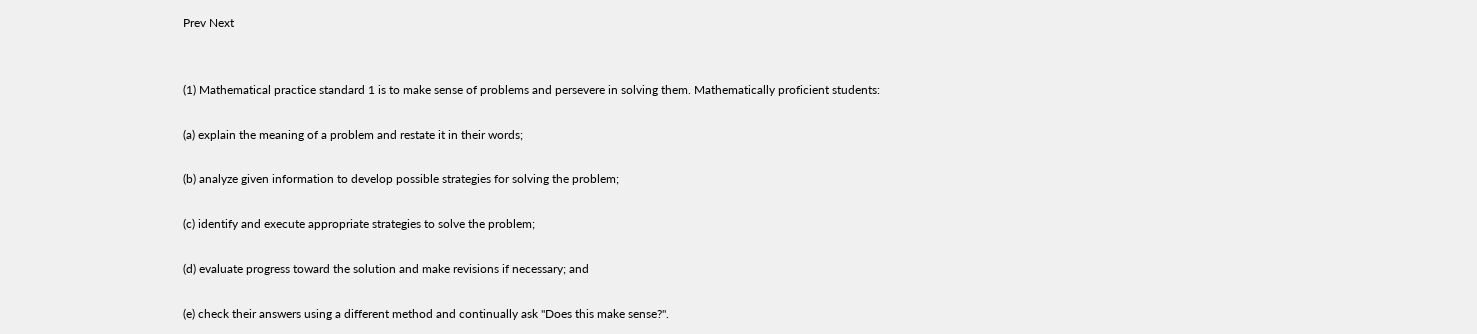Prev Next


(1) Mathematical practice standard 1 is to make sense of problems and persevere in solving them. Mathematically proficient students:

(a) explain the meaning of a problem and restate it in their words;

(b) analyze given information to develop possible strategies for solving the problem;

(c) identify and execute appropriate strategies to solve the problem;

(d) evaluate progress toward the solution and make revisions if necessary; and

(e) check their answers using a different method and continually ask "Does this make sense?".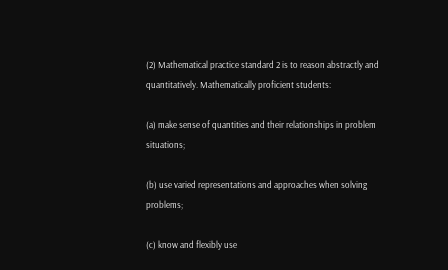(2) Mathematical practice standard 2 is to reason abstractly and quantitatively. Mathematically proficient students:

(a) make sense of quantities and their relationships in problem situations;

(b) use varied representations and approaches when solving problems;

(c) know and flexibly use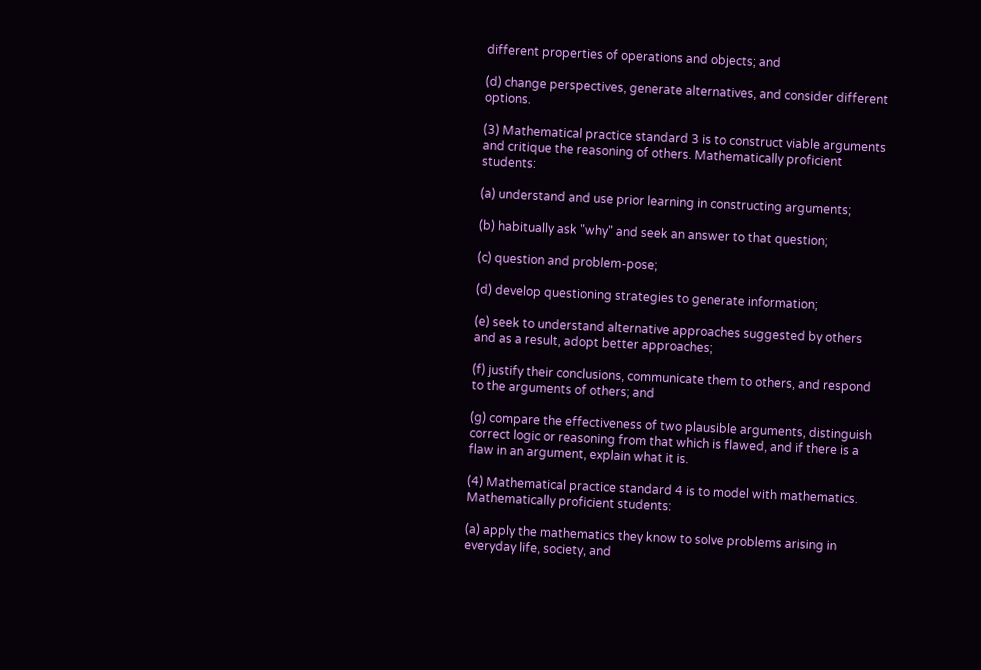different properties of operations and objects; and

(d) change perspectives, generate alternatives, and consider different options.

(3) Mathematical practice standard 3 is to construct viable arguments and critique the reasoning of others. Mathematically proficient students:

(a) understand and use prior learning in constructing arguments;

(b) habitually ask "why" and seek an answer to that question;

(c) question and problem-pose;

(d) develop questioning strategies to generate information;

(e) seek to understand alternative approaches suggested by others and as a result, adopt better approaches;

(f) justify their conclusions, communicate them to others, and respond to the arguments of others; and

(g) compare the effectiveness of two plausible arguments, distinguish correct logic or reasoning from that which is flawed, and if there is a flaw in an argument, explain what it is.

(4) Mathematical practice standard 4 is to model with mathematics. Mathematically proficient students:

(a) apply the mathematics they know to solve problems arising in everyday life, society, and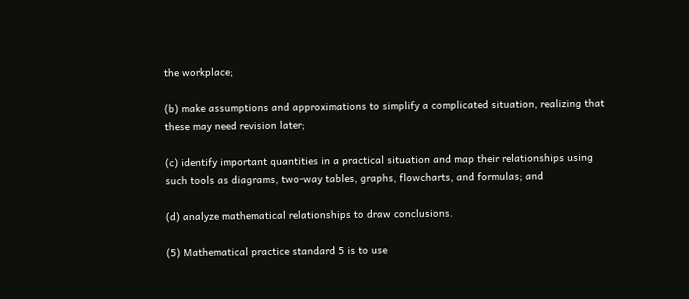the workplace;

(b) make assumptions and approximations to simplify a complicated situation, realizing that these may need revision later;

(c) identify important quantities in a practical situation and map their relationships using such tools as diagrams, two-way tables, graphs, flowcharts, and formulas; and

(d) analyze mathematical relationships to draw conclusions.

(5) Mathematical practice standard 5 is to use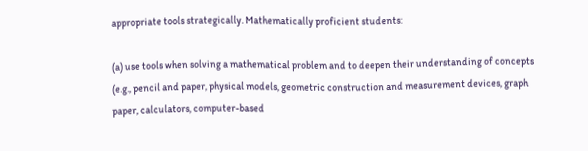appropriate tools strategically. Mathematically proficient students:

(a) use tools when solving a mathematical problem and to deepen their understanding of concepts (e.g., pencil and paper, physical models, geometric construction and measurement devices, graph paper, calculators, computer-based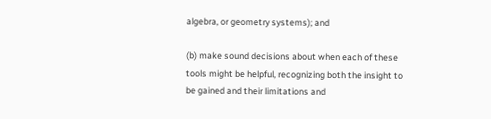algebra, or geometry systems); and

(b) make sound decisions about when each of these tools might be helpful, recognizing both the insight to be gained and their limitations and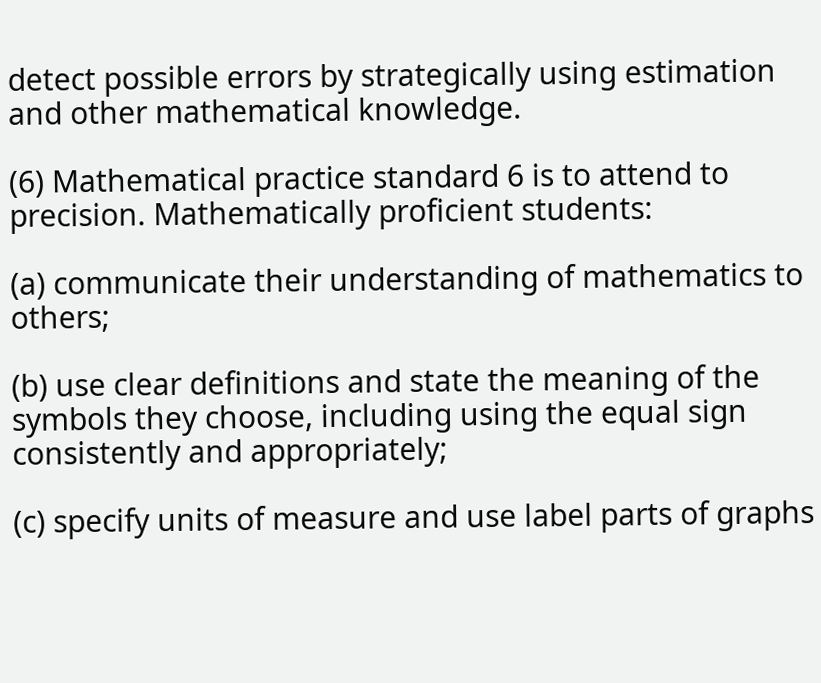detect possible errors by strategically using estimation and other mathematical knowledge.

(6) Mathematical practice standard 6 is to attend to precision. Mathematically proficient students:

(a) communicate their understanding of mathematics to others;

(b) use clear definitions and state the meaning of the symbols they choose, including using the equal sign consistently and appropriately;

(c) specify units of measure and use label parts of graphs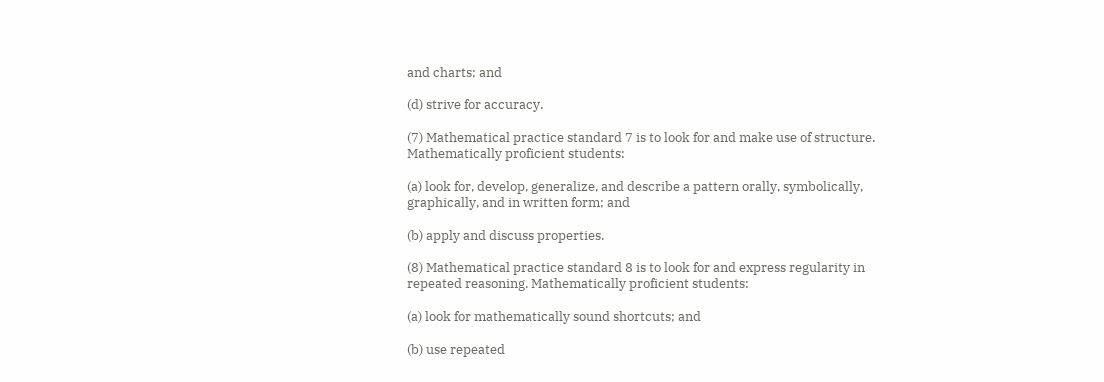and charts; and

(d) strive for accuracy.

(7) Mathematical practice standard 7 is to look for and make use of structure. Mathematically proficient students:

(a) look for, develop, generalize, and describe a pattern orally, symbolically, graphically, and in written form; and

(b) apply and discuss properties.

(8) Mathematical practice standard 8 is to look for and express regularity in repeated reasoning. Mathematically proficient students:

(a) look for mathematically sound shortcuts; and

(b) use repeated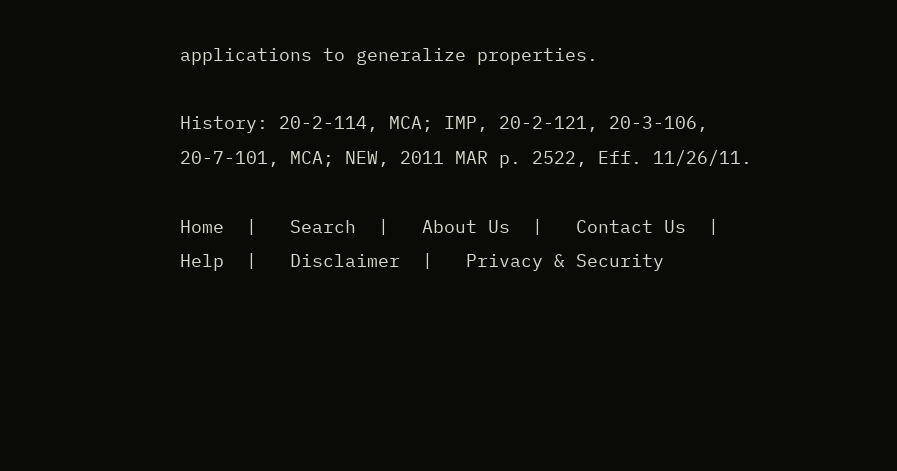applications to generalize properties.

History: 20-2-114, MCA; IMP, 20-2-121, 20-3-106, 20-7-101, MCA; NEW, 2011 MAR p. 2522, Eff. 11/26/11.

Home  |   Search  |   About Us  |   Contact Us  |   Help  |   Disclaimer  |   Privacy & Security